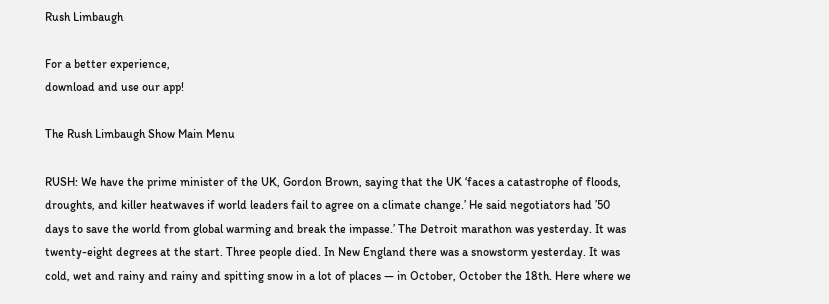Rush Limbaugh

For a better experience,
download and use our app!

The Rush Limbaugh Show Main Menu

RUSH: We have the prime minister of the UK, Gordon Brown, saying that the UK ‘faces a catastrophe of floods, droughts, and killer heatwaves if world leaders fail to agree on a climate change.’ He said negotiators had ’50 days to save the world from global warming and break the impasse.’ The Detroit marathon was yesterday. It was twenty-eight degrees at the start. Three people died. In New England there was a snowstorm yesterday. It was cold, wet and rainy and rainy and spitting snow in a lot of places — in October, October the 18th. Here where we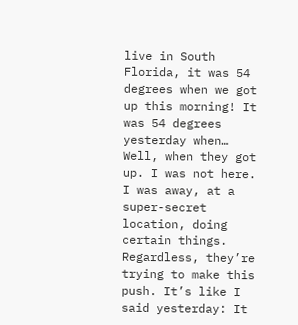live in South Florida, it was 54 degrees when we got up this morning! It was 54 degrees yesterday when… Well, when they got up. I was not here. I was away, at a super-secret location, doing certain things. Regardless, they’re trying to make this push. It’s like I said yesterday: It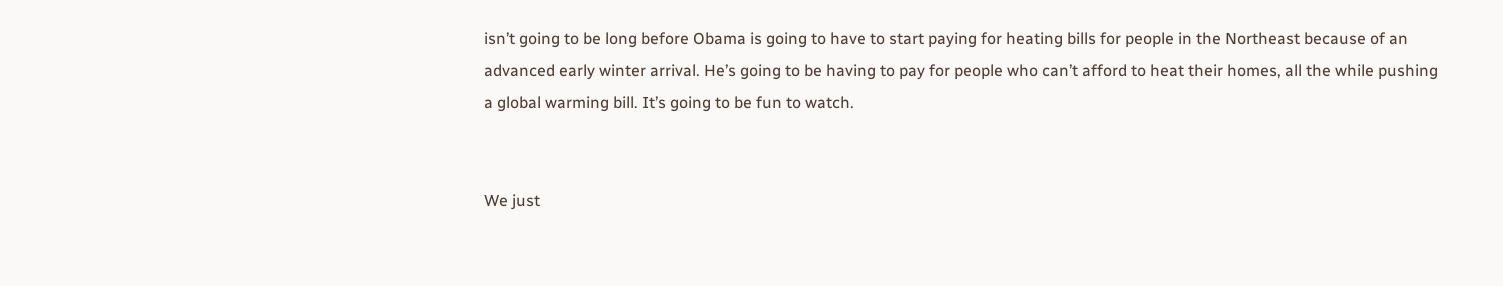isn’t going to be long before Obama is going to have to start paying for heating bills for people in the Northeast because of an advanced early winter arrival. He’s going to be having to pay for people who can’t afford to heat their homes, all the while pushing a global warming bill. It’s going to be fun to watch.


We just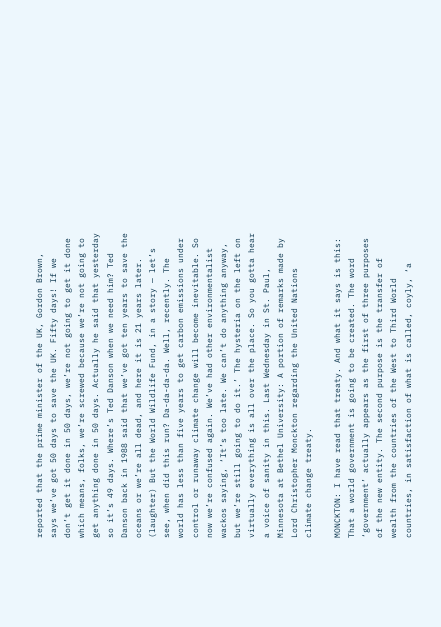reported that the prime minister of the UK, Gordon Brown, says we’ve got 50 days to save the UK. Fifty days! If we don’t get it done in 50 days, we’re not going to get it done which means, folks, we’re screwed because we’re not going to get anything done in 50 days. Actually he said that yesterday so it’s 49 days. Where’s Ted Danson when we need him? Ted Danson back in 1988 said that we’ve got ten years to save the oceans or we’re all dead, and here it is 21 years later. (laughter) But the World Wildlife Fund, in a story — let’s see, when did this run? Da-da-da-da. Well, recently. The world has less than five years to get carbon emissions under control or runaway climate change will become inevitable. So now we’re confused again. We’ve had other environmentalist wackos saying, ‘It’s too late. We can’t do anything anyway, but we’re still going to do it.’ The hysteria on the left on virtually everything is all over the place. So you gotta hear a voice of sanity in this. Last Wednesday in St. Paul, Minnesota at Bethel University: A portion of remarks made by Lord Christopher Monckton regarding the United Nations climate change treaty.

MONCKTON: I have read that treaty. And what it says is this: That a world government is going to be created. The word ‘government’ actually appears as the first of three purposes of the new entity. The second purpose is the transfer of wealth from the countries of the West to Third World countries, in satisfaction of what is called, coyly, ‘a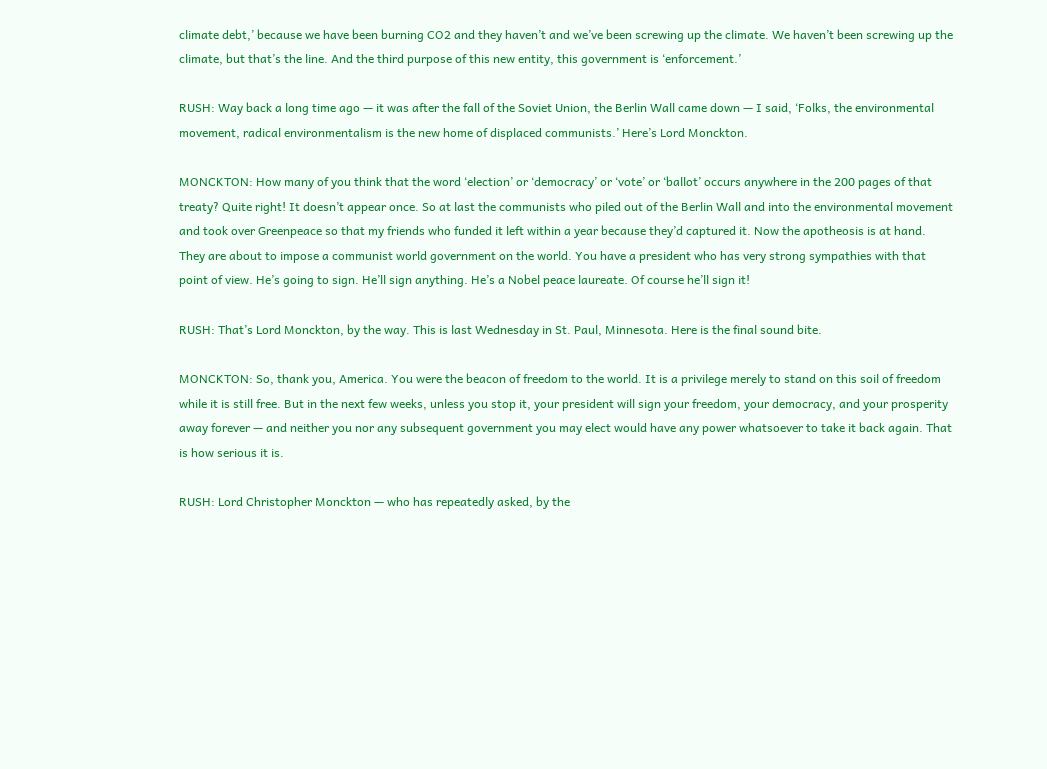climate debt,’ because we have been burning CO2 and they haven’t and we’ve been screwing up the climate. We haven’t been screwing up the climate, but that’s the line. And the third purpose of this new entity, this government is ‘enforcement.’

RUSH: Way back a long time ago — it was after the fall of the Soviet Union, the Berlin Wall came down — I said, ‘Folks, the environmental movement, radical environmentalism is the new home of displaced communists.’ Here’s Lord Monckton.

MONCKTON: How many of you think that the word ‘election’ or ‘democracy’ or ‘vote’ or ‘ballot’ occurs anywhere in the 200 pages of that treaty? Quite right! It doesn’t appear once. So at last the communists who piled out of the Berlin Wall and into the environmental movement and took over Greenpeace so that my friends who funded it left within a year because they’d captured it. Now the apotheosis is at hand. They are about to impose a communist world government on the world. You have a president who has very strong sympathies with that point of view. He’s going to sign. He’ll sign anything. He’s a Nobel peace laureate. Of course he’ll sign it!

RUSH: That’s Lord Monckton, by the way. This is last Wednesday in St. Paul, Minnesota. Here is the final sound bite.

MONCKTON: So, thank you, America. You were the beacon of freedom to the world. It is a privilege merely to stand on this soil of freedom while it is still free. But in the next few weeks, unless you stop it, your president will sign your freedom, your democracy, and your prosperity away forever — and neither you nor any subsequent government you may elect would have any power whatsoever to take it back again. That is how serious it is.

RUSH: Lord Christopher Monckton — who has repeatedly asked, by the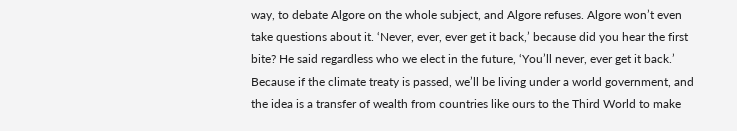way, to debate Algore on the whole subject, and Algore refuses. Algore won’t even take questions about it. ‘Never, ever, ever get it back,’ because did you hear the first bite? He said regardless who we elect in the future, ‘You’ll never, ever get it back.’ Because if the climate treaty is passed, we’ll be living under a world government, and the idea is a transfer of wealth from countries like ours to the Third World to make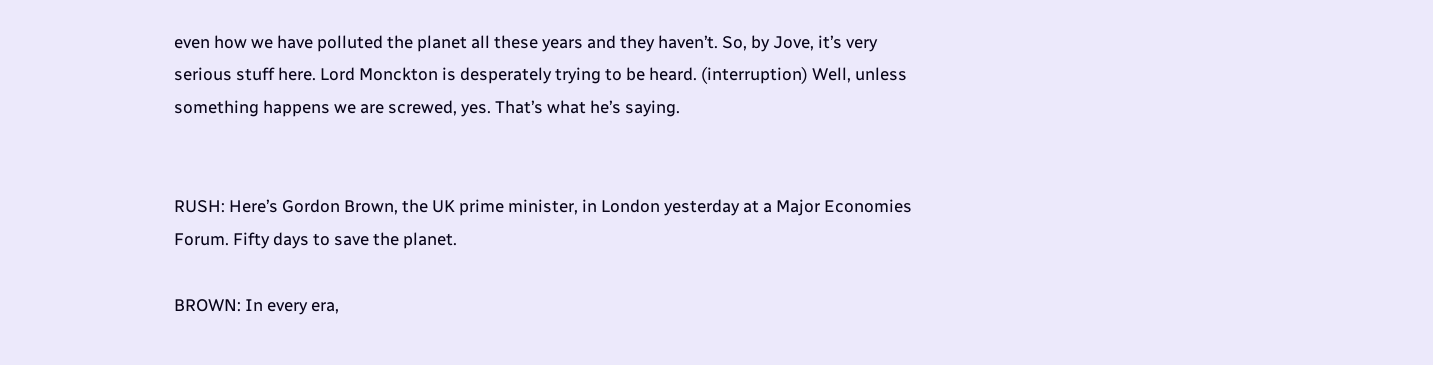even how we have polluted the planet all these years and they haven’t. So, by Jove, it’s very serious stuff here. Lord Monckton is desperately trying to be heard. (interruption) Well, unless something happens we are screwed, yes. That’s what he’s saying.


RUSH: Here’s Gordon Brown, the UK prime minister, in London yesterday at a Major Economies Forum. Fifty days to save the planet.

BROWN: In every era,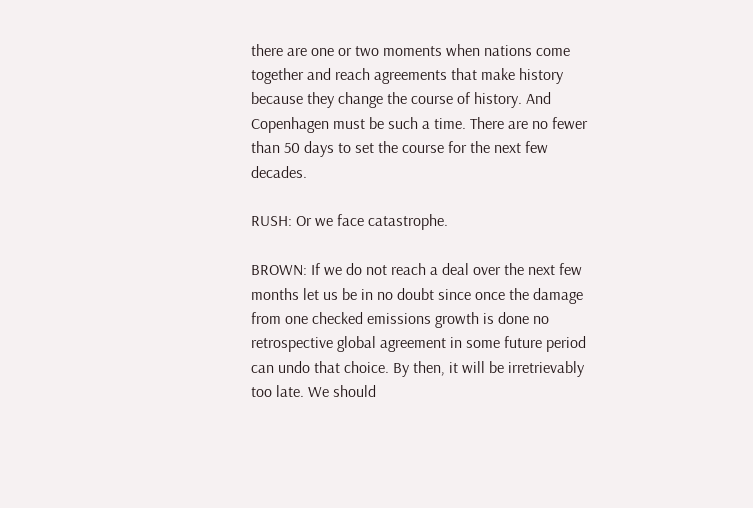there are one or two moments when nations come together and reach agreements that make history because they change the course of history. And Copenhagen must be such a time. There are no fewer than 50 days to set the course for the next few decades.

RUSH: Or we face catastrophe.

BROWN: If we do not reach a deal over the next few months let us be in no doubt since once the damage from one checked emissions growth is done no retrospective global agreement in some future period can undo that choice. By then, it will be irretrievably too late. We should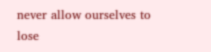never allow ourselves to lose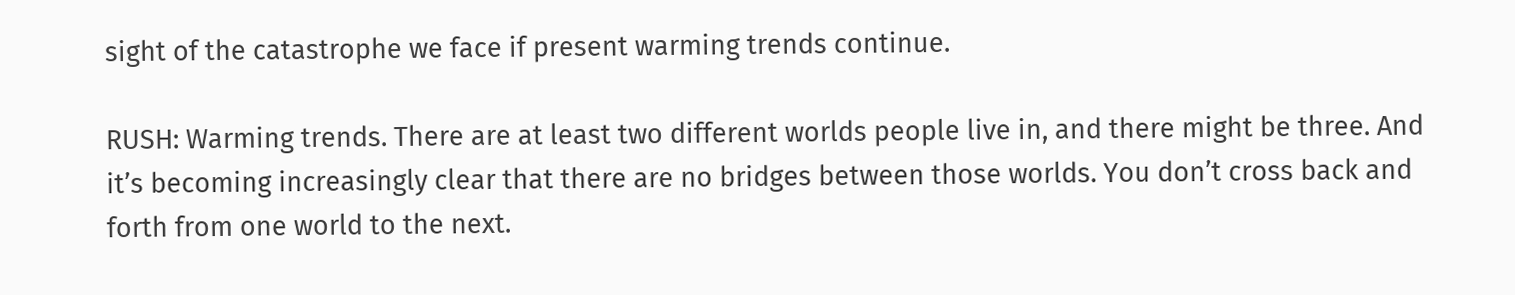sight of the catastrophe we face if present warming trends continue.

RUSH: Warming trends. There are at least two different worlds people live in, and there might be three. And it’s becoming increasingly clear that there are no bridges between those worlds. You don’t cross back and forth from one world to the next.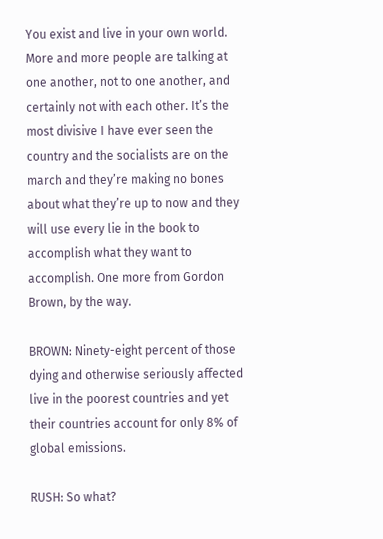You exist and live in your own world. More and more people are talking at one another, not to one another, and certainly not with each other. It’s the most divisive I have ever seen the country and the socialists are on the march and they’re making no bones about what they’re up to now and they will use every lie in the book to accomplish what they want to accomplish. One more from Gordon Brown, by the way.

BROWN: Ninety-eight percent of those dying and otherwise seriously affected live in the poorest countries and yet their countries account for only 8% of global emissions.

RUSH: So what?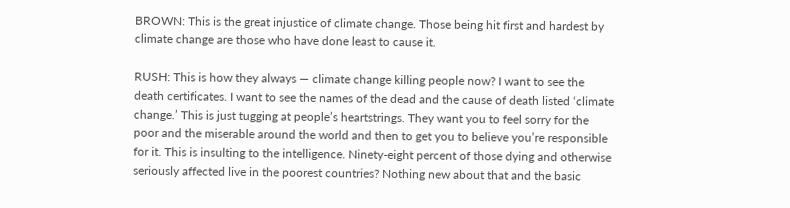BROWN: This is the great injustice of climate change. Those being hit first and hardest by climate change are those who have done least to cause it.

RUSH: This is how they always — climate change killing people now? I want to see the death certificates. I want to see the names of the dead and the cause of death listed ‘climate change.’ This is just tugging at people’s heartstrings. They want you to feel sorry for the poor and the miserable around the world and then to get you to believe you’re responsible for it. This is insulting to the intelligence. Ninety-eight percent of those dying and otherwise seriously affected live in the poorest countries? Nothing new about that and the basic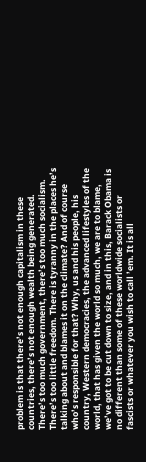problem is that there’s not enough capitalism in these countries, there’s not enough wealth being generated. There’s too much government, there’s too much socialism. There’s too little freedom. There is tyranny in the places he’s talking about and blames it on the climate? And of course who’s responsible for that? Why, us and his people, his country, Western democracies, the advanced lifestyles of the world, that has given the world so much, we are to blame, we’ve got to be cut down to size, and in this, Barack Obama is no different than some of these worldwide socialists or fascists or whatever you wish to call ’em. It is all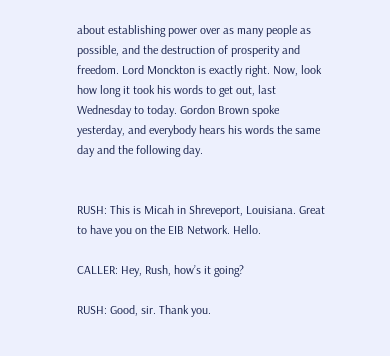about establishing power over as many people as possible, and the destruction of prosperity and freedom. Lord Monckton is exactly right. Now, look how long it took his words to get out, last Wednesday to today. Gordon Brown spoke yesterday, and everybody hears his words the same day and the following day.


RUSH: This is Micah in Shreveport, Louisiana. Great to have you on the EIB Network. Hello.

CALLER: Hey, Rush, how’s it going?

RUSH: Good, sir. Thank you.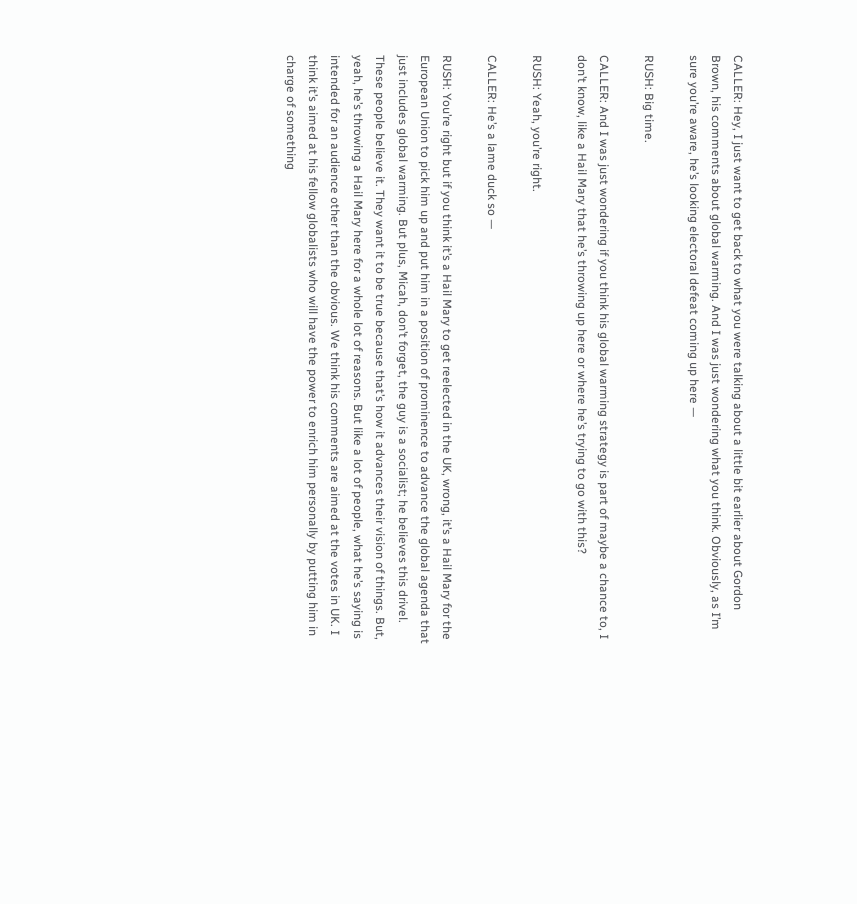CALLER: Hey, I just want to get back to what you were talking about a little bit earlier about Gordon Brown, his comments about global warming. And I was just wondering what you think. Obviously, as I’m sure you’re aware, he’s looking electoral defeat coming up here —

RUSH: Big time.

CALLER: And I was just wondering if you think his global warming strategy is part of maybe a chance to, I don’t know, like a Hail Mary that he’s throwing up here or where he’s trying to go with this?

RUSH: Yeah, you’re right.

CALLER: He’s a lame duck so —

RUSH: You’re right but if you think it’s a Hail Mary to get reelected in the UK, wrong, it’s a Hail Mary for the European Union to pick him up and put him in a position of prominence to advance the global agenda that just includes global warming. But plus, Micah, don’t forget, the guy is a socialist; he believes this drivel. These people believe it. They want it to be true because that’s how it advances their vision of things. But, yeah, he’s throwing a Hail Mary here for a whole lot of reasons. But like a lot of people, what he’s saying is intended for an audience other than the obvious. We think his comments are aimed at the votes in UK. I think it’s aimed at his fellow globalists who will have the power to enrich him personally by putting him in charge of something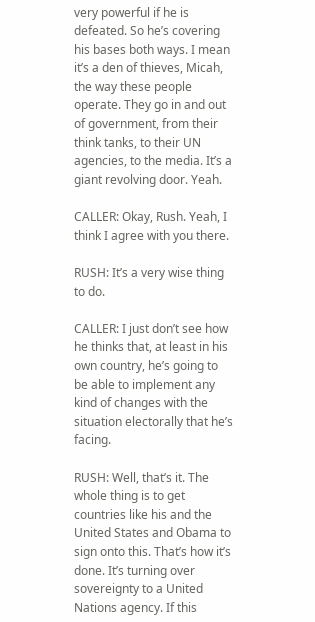very powerful if he is defeated. So he’s covering his bases both ways. I mean it’s a den of thieves, Micah, the way these people operate. They go in and out of government, from their think tanks, to their UN agencies, to the media. It’s a giant revolving door. Yeah.

CALLER: Okay, Rush. Yeah, I think I agree with you there.

RUSH: It’s a very wise thing to do.

CALLER: I just don’t see how he thinks that, at least in his own country, he’s going to be able to implement any kind of changes with the situation electorally that he’s facing.

RUSH: Well, that’s it. The whole thing is to get countries like his and the United States and Obama to sign onto this. That’s how it’s done. It’s turning over sovereignty to a United Nations agency. If this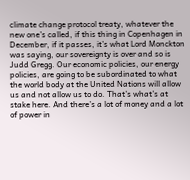climate change protocol treaty, whatever the new one’s called, if this thing in Copenhagen in December, if it passes, it’s what Lord Monckton was saying, our sovereignty is over and so is Judd Gregg. Our economic policies, our energy policies, are going to be subordinated to what the world body at the United Nations will allow us and not allow us to do. That’s what’s at stake here. And there’s a lot of money and a lot of power in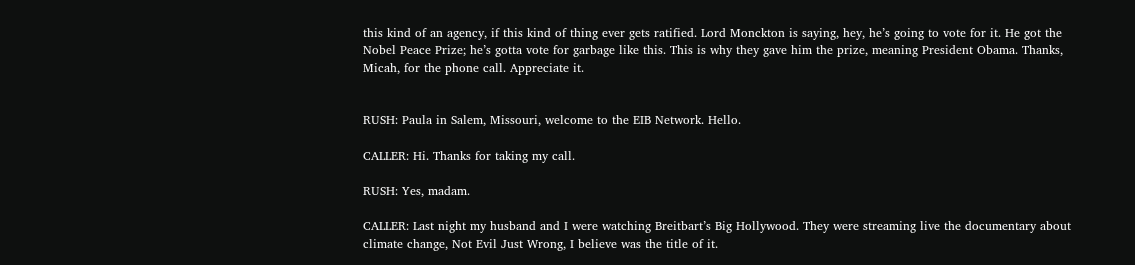this kind of an agency, if this kind of thing ever gets ratified. Lord Monckton is saying, hey, he’s going to vote for it. He got the Nobel Peace Prize; he’s gotta vote for garbage like this. This is why they gave him the prize, meaning President Obama. Thanks, Micah, for the phone call. Appreciate it.


RUSH: Paula in Salem, Missouri, welcome to the EIB Network. Hello.

CALLER: Hi. Thanks for taking my call.

RUSH: Yes, madam.

CALLER: Last night my husband and I were watching Breitbart’s Big Hollywood. They were streaming live the documentary about climate change, Not Evil Just Wrong, I believe was the title of it.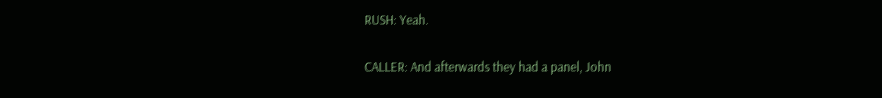RUSH: Yeah.

CALLER: And afterwards they had a panel, John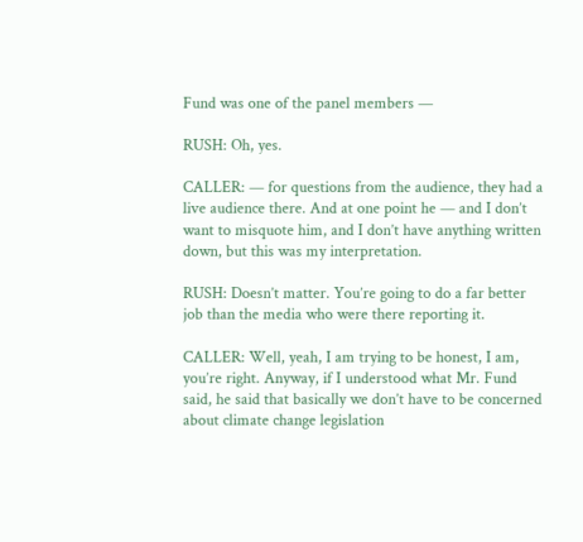Fund was one of the panel members —

RUSH: Oh, yes.

CALLER: — for questions from the audience, they had a live audience there. And at one point he — and I don’t want to misquote him, and I don’t have anything written down, but this was my interpretation.

RUSH: Doesn’t matter. You’re going to do a far better job than the media who were there reporting it.

CALLER: Well, yeah, I am trying to be honest, I am, you’re right. Anyway, if I understood what Mr. Fund said, he said that basically we don’t have to be concerned about climate change legislation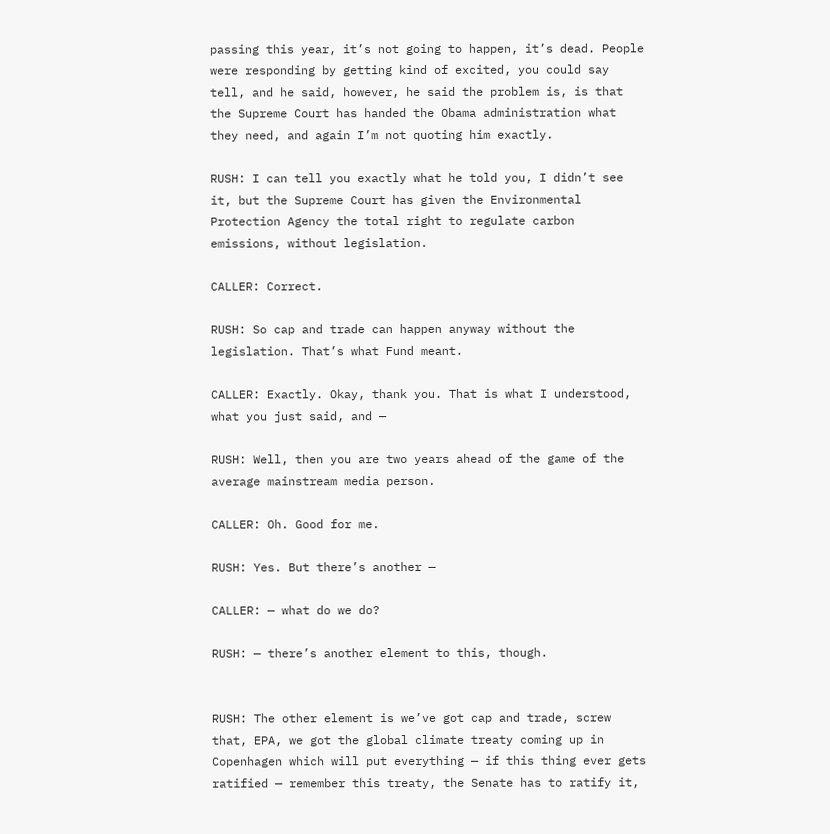passing this year, it’s not going to happen, it’s dead. People were responding by getting kind of excited, you could say tell, and he said, however, he said the problem is, is that the Supreme Court has handed the Obama administration what they need, and again I’m not quoting him exactly.

RUSH: I can tell you exactly what he told you, I didn’t see it, but the Supreme Court has given the Environmental Protection Agency the total right to regulate carbon emissions, without legislation.

CALLER: Correct.

RUSH: So cap and trade can happen anyway without the legislation. That’s what Fund meant.

CALLER: Exactly. Okay, thank you. That is what I understood, what you just said, and —

RUSH: Well, then you are two years ahead of the game of the average mainstream media person.

CALLER: Oh. Good for me.

RUSH: Yes. But there’s another —

CALLER: — what do we do?

RUSH: — there’s another element to this, though.


RUSH: The other element is we’ve got cap and trade, screw that, EPA, we got the global climate treaty coming up in Copenhagen which will put everything — if this thing ever gets ratified — remember this treaty, the Senate has to ratify it,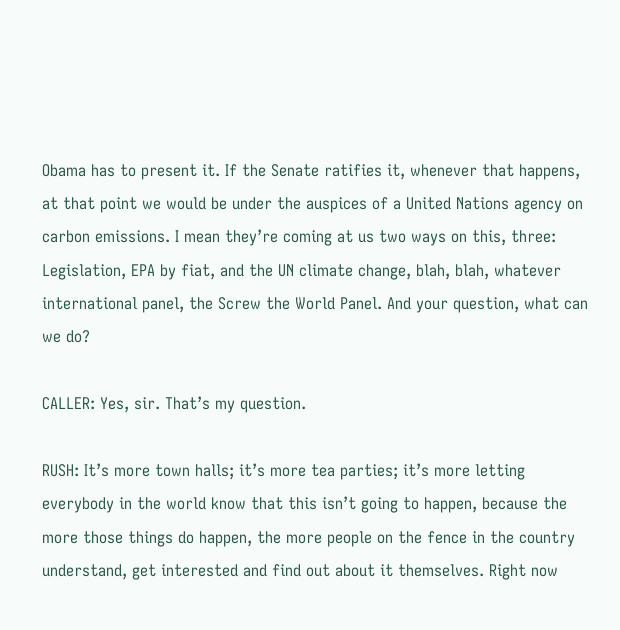Obama has to present it. If the Senate ratifies it, whenever that happens, at that point we would be under the auspices of a United Nations agency on carbon emissions. I mean they’re coming at us two ways on this, three: Legislation, EPA by fiat, and the UN climate change, blah, blah, whatever international panel, the Screw the World Panel. And your question, what can we do?

CALLER: Yes, sir. That’s my question.

RUSH: It’s more town halls; it’s more tea parties; it’s more letting everybody in the world know that this isn’t going to happen, because the more those things do happen, the more people on the fence in the country understand, get interested and find out about it themselves. Right now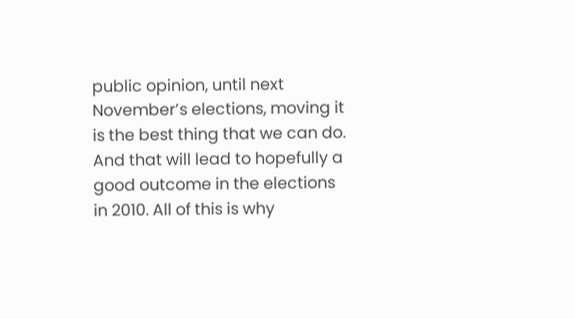public opinion, until next November’s elections, moving it is the best thing that we can do. And that will lead to hopefully a good outcome in the elections in 2010. All of this is why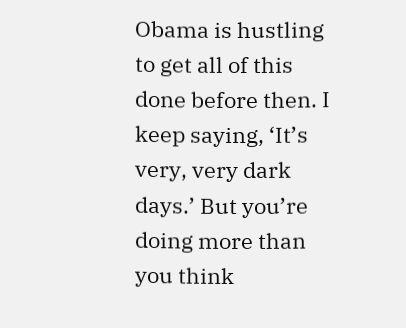Obama is hustling to get all of this done before then. I keep saying, ‘It’s very, very dark days.’ But you’re doing more than you think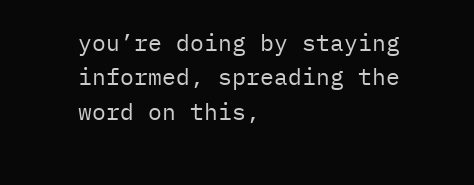you’re doing by staying informed, spreading the word on this,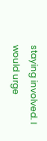staying involved. I would urge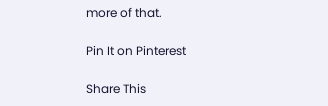more of that.

Pin It on Pinterest

Share This